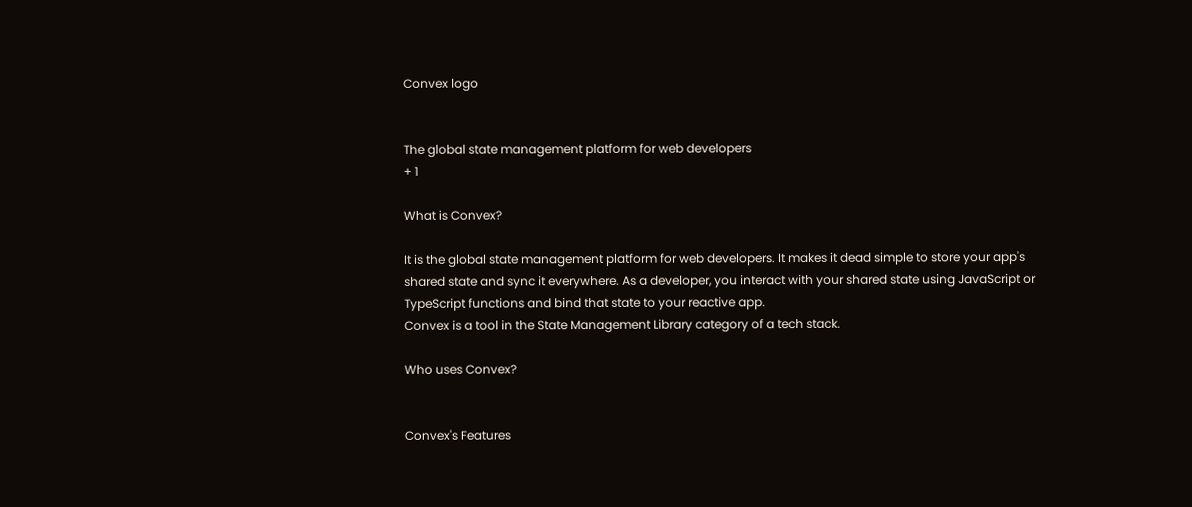Convex logo


The global state management platform for web developers
+ 1

What is Convex?

It is the global state management platform for web developers. It makes it dead simple to store your app's shared state and sync it everywhere. As a developer, you interact with your shared state using JavaScript or TypeScript functions and bind that state to your reactive app.
Convex is a tool in the State Management Library category of a tech stack.

Who uses Convex?


Convex's Features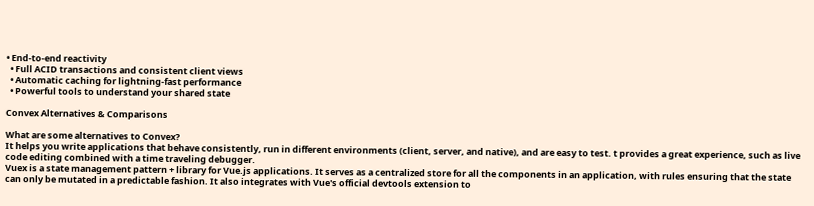• End-to-end reactivity
  • Full ACID transactions and consistent client views
  • Automatic caching for lightning-fast performance
  • Powerful tools to understand your shared state

Convex Alternatives & Comparisons

What are some alternatives to Convex?
It helps you write applications that behave consistently, run in different environments (client, server, and native), and are easy to test. t provides a great experience, such as live code editing combined with a time traveling debugger.
Vuex is a state management pattern + library for Vue.js applications. It serves as a centralized store for all the components in an application, with rules ensuring that the state can only be mutated in a predictable fashion. It also integrates with Vue's official devtools extension to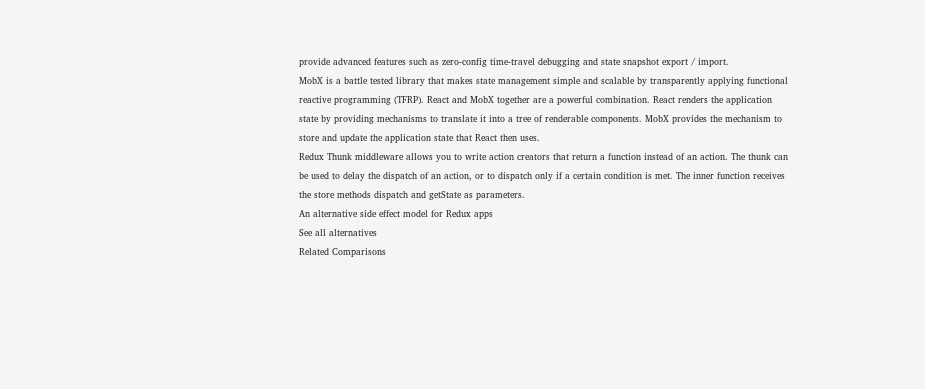provide advanced features such as zero-config time-travel debugging and state snapshot export / import.
MobX is a battle tested library that makes state management simple and scalable by transparently applying functional reactive programming (TFRP). React and MobX together are a powerful combination. React renders the application state by providing mechanisms to translate it into a tree of renderable components. MobX provides the mechanism to store and update the application state that React then uses.
Redux Thunk middleware allows you to write action creators that return a function instead of an action. The thunk can be used to delay the dispatch of an action, or to dispatch only if a certain condition is met. The inner function receives the store methods dispatch and getState as parameters.
An alternative side effect model for Redux apps
See all alternatives
Related Comparisons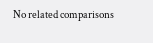No related comparisons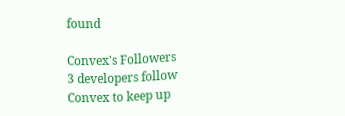found

Convex's Followers
3 developers follow Convex to keep up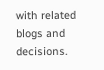with related blogs and decisions.